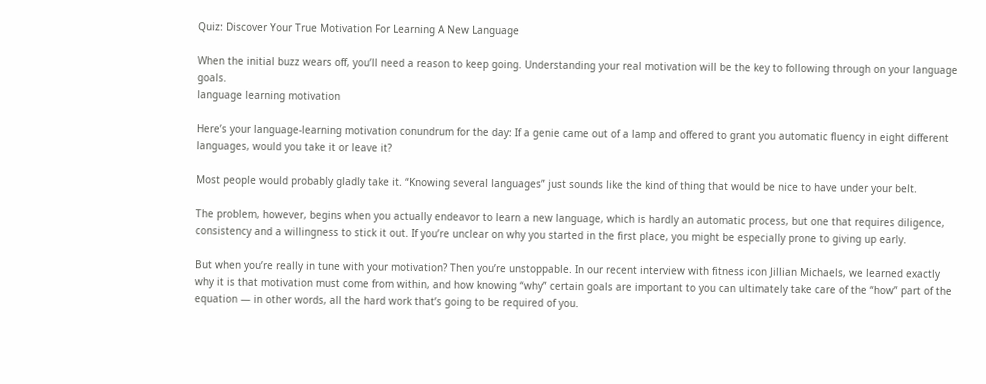Quiz: Discover Your True Motivation For Learning A New Language

When the initial buzz wears off, you’ll need a reason to keep going. Understanding your real motivation will be the key to following through on your language goals.
language learning motivation

Here’s your language-learning motivation conundrum for the day: If a genie came out of a lamp and offered to grant you automatic fluency in eight different languages, would you take it or leave it?

Most people would probably gladly take it. “Knowing several languages” just sounds like the kind of thing that would be nice to have under your belt.

The problem, however, begins when you actually endeavor to learn a new language, which is hardly an automatic process, but one that requires diligence, consistency and a willingness to stick it out. If you’re unclear on why you started in the first place, you might be especially prone to giving up early.

But when you’re really in tune with your motivation? Then you’re unstoppable. In our recent interview with fitness icon Jillian Michaels, we learned exactly why it is that motivation must come from within, and how knowing “why” certain goals are important to you can ultimately take care of the “how” part of the equation — in other words, all the hard work that’s going to be required of you.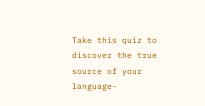Take this quiz to discover the true source of your language-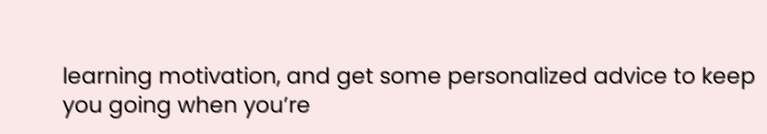learning motivation, and get some personalized advice to keep you going when you’re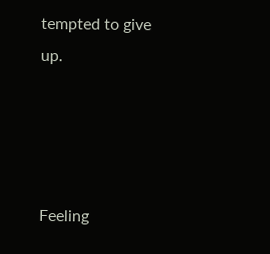tempted to give up.




Feeling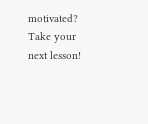motivated?
Take your next lesson!